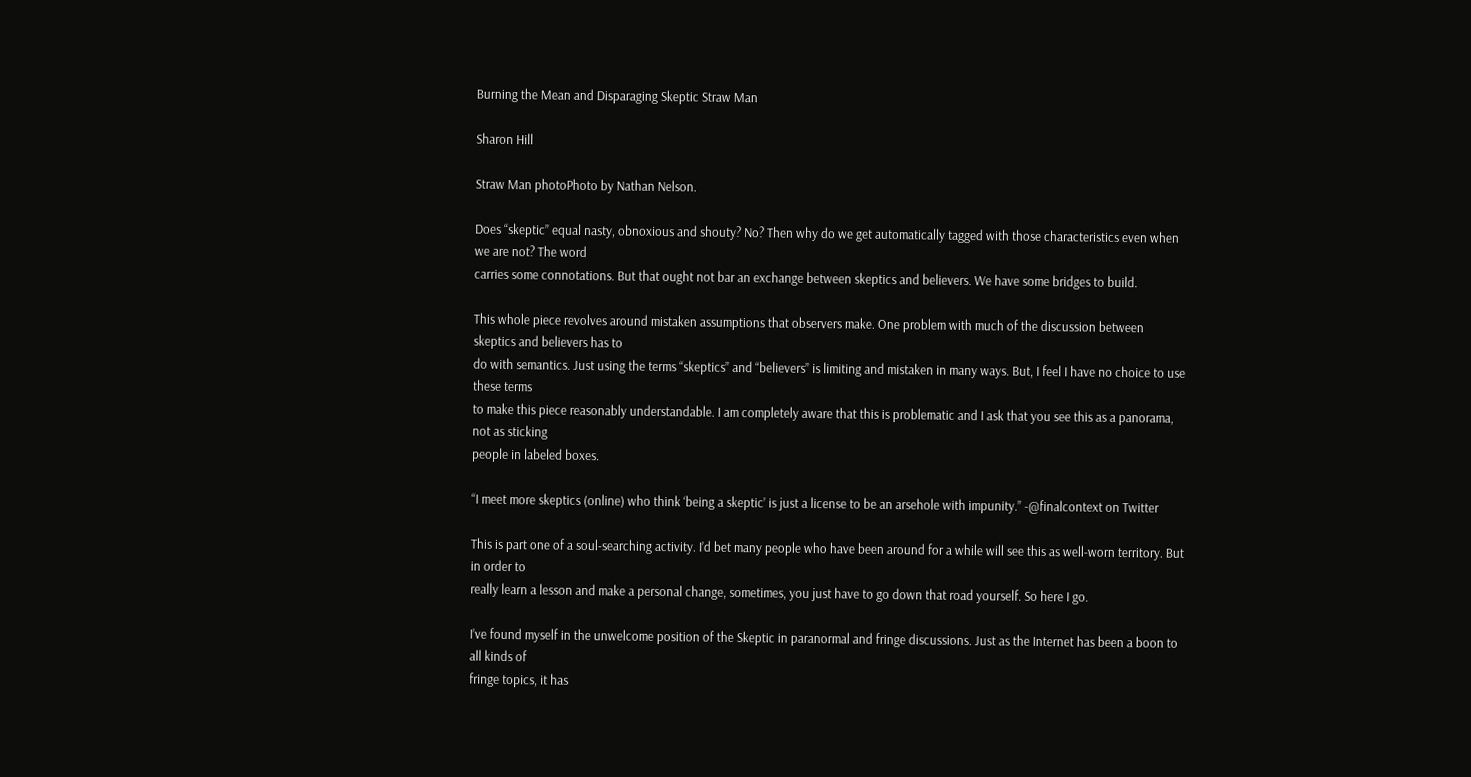Burning the Mean and Disparaging Skeptic Straw Man

Sharon Hill

Straw Man photoPhoto by Nathan Nelson.

Does “skeptic” equal nasty, obnoxious and shouty? No? Then why do we get automatically tagged with those characteristics even when we are not? The word
carries some connotations. But that ought not bar an exchange between skeptics and believers. We have some bridges to build.

This whole piece revolves around mistaken assumptions that observers make. One problem with much of the discussion between skeptics and believers has to
do with semantics. Just using the terms “skeptics” and “believers” is limiting and mistaken in many ways. But, I feel I have no choice to use these terms
to make this piece reasonably understandable. I am completely aware that this is problematic and I ask that you see this as a panorama, not as sticking
people in labeled boxes.

“I meet more skeptics (online) who think ‘being a skeptic’ is just a license to be an arsehole with impunity.” -@finalcontext on Twitter

This is part one of a soul-searching activity. I’d bet many people who have been around for a while will see this as well-worn territory. But in order to
really learn a lesson and make a personal change, sometimes, you just have to go down that road yourself. So here I go.

I’ve found myself in the unwelcome position of the Skeptic in paranormal and fringe discussions. Just as the Internet has been a boon to all kinds of
fringe topics, it has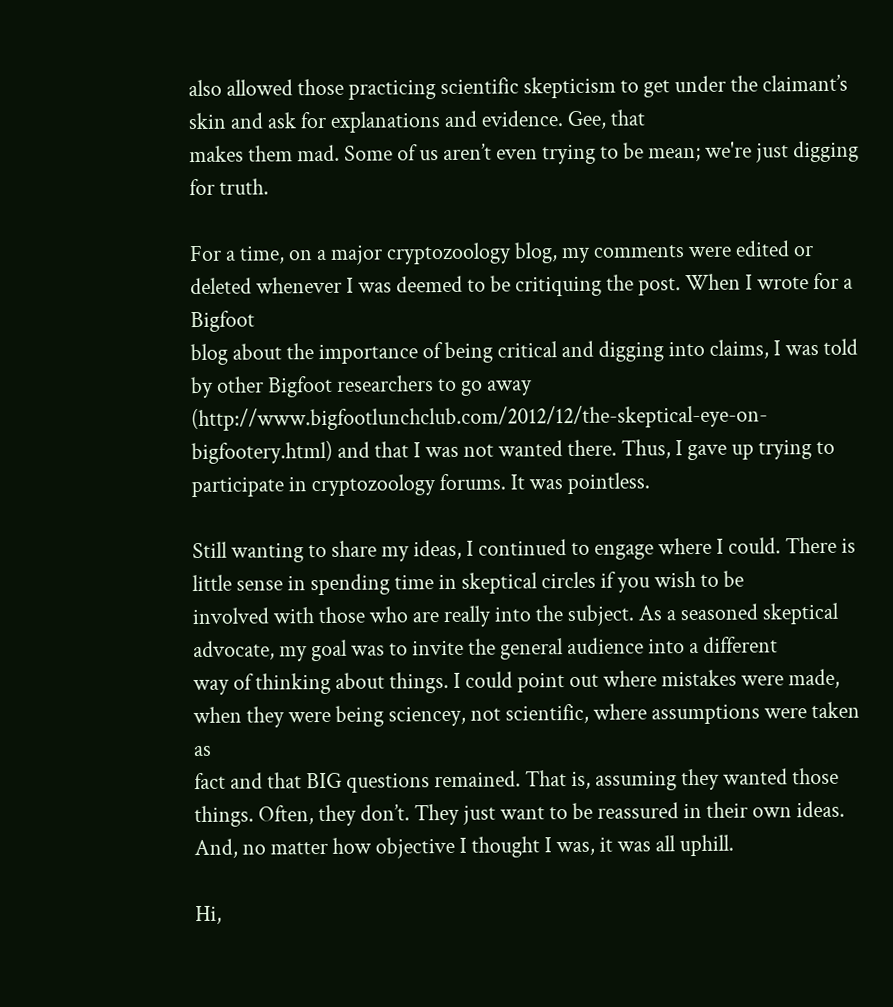also allowed those practicing scientific skepticism to get under the claimant’s skin and ask for explanations and evidence. Gee, that
makes them mad. Some of us aren’t even trying to be mean; we're just digging for truth.

For a time, on a major cryptozoology blog, my comments were edited or deleted whenever I was deemed to be critiquing the post. When I wrote for a Bigfoot
blog about the importance of being critical and digging into claims, I was told by other Bigfoot researchers to go away (http://www.bigfootlunchclub.com/2012/12/the-skeptical-eye-on-bigfootery.html) and that I was not wanted there. Thus, I gave up trying to participate in cryptozoology forums. It was pointless.

Still wanting to share my ideas, I continued to engage where I could. There is little sense in spending time in skeptical circles if you wish to be
involved with those who are really into the subject. As a seasoned skeptical advocate, my goal was to invite the general audience into a different
way of thinking about things. I could point out where mistakes were made, when they were being sciencey, not scientific, where assumptions were taken as
fact and that BIG questions remained. That is, assuming they wanted those things. Often, they don’t. They just want to be reassured in their own ideas.
And, no matter how objective I thought I was, it was all uphill.

Hi,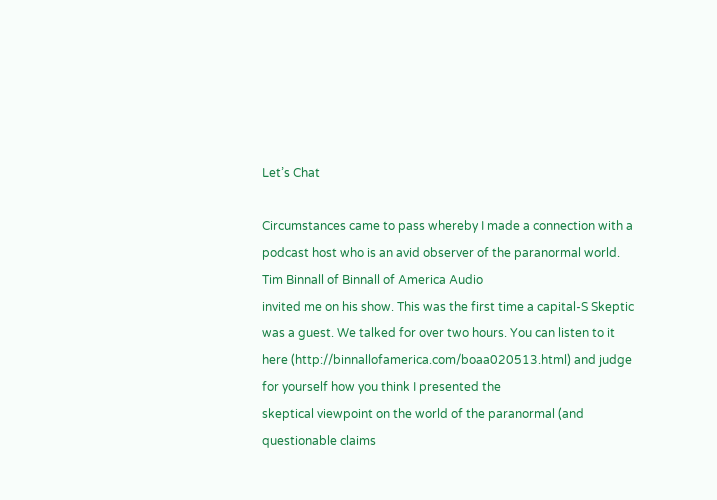Let’s Chat

Circumstances came to pass whereby I made a connection with a podcast host who is an avid observer of the paranormal world. Tim Binnall of Binnall of America Audio
invited me on his show. This was the first time a capital-S Skeptic was a guest. We talked for over two hours. You can listen to it here (http://binnallofamerica.com/boaa020513.html) and judge for yourself how you think I presented the
skeptical viewpoint on the world of the paranormal (and questionable claims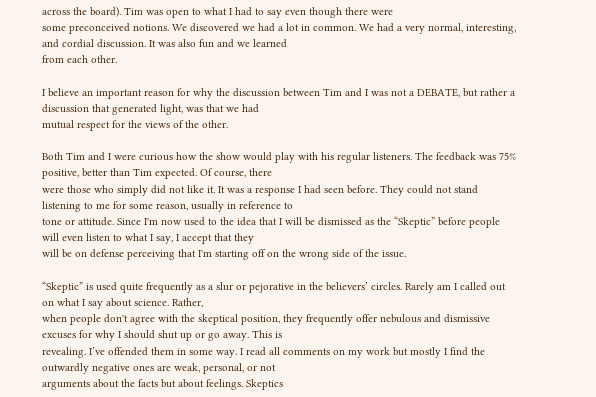across the board). Tim was open to what I had to say even though there were
some preconceived notions. We discovered we had a lot in common. We had a very normal, interesting, and cordial discussion. It was also fun and we learned
from each other.

I believe an important reason for why the discussion between Tim and I was not a DEBATE, but rather a discussion that generated light, was that we had
mutual respect for the views of the other.

Both Tim and I were curious how the show would play with his regular listeners. The feedback was 75% positive, better than Tim expected. Of course, there
were those who simply did not like it. It was a response I had seen before. They could not stand listening to me for some reason, usually in reference to
tone or attitude. Since I'm now used to the idea that I will be dismissed as the “Skeptic” before people will even listen to what I say, I accept that they
will be on defense perceiving that I'm starting off on the wrong side of the issue.

“Skeptic” is used quite frequently as a slur or pejorative in the believers’ circles. Rarely am I called out on what I say about science. Rather,
when people don't agree with the skeptical position, they frequently offer nebulous and dismissive excuses for why I should shut up or go away. This is
revealing. I’ve offended them in some way. I read all comments on my work but mostly I find the outwardly negative ones are weak, personal, or not
arguments about the facts but about feelings. Skeptics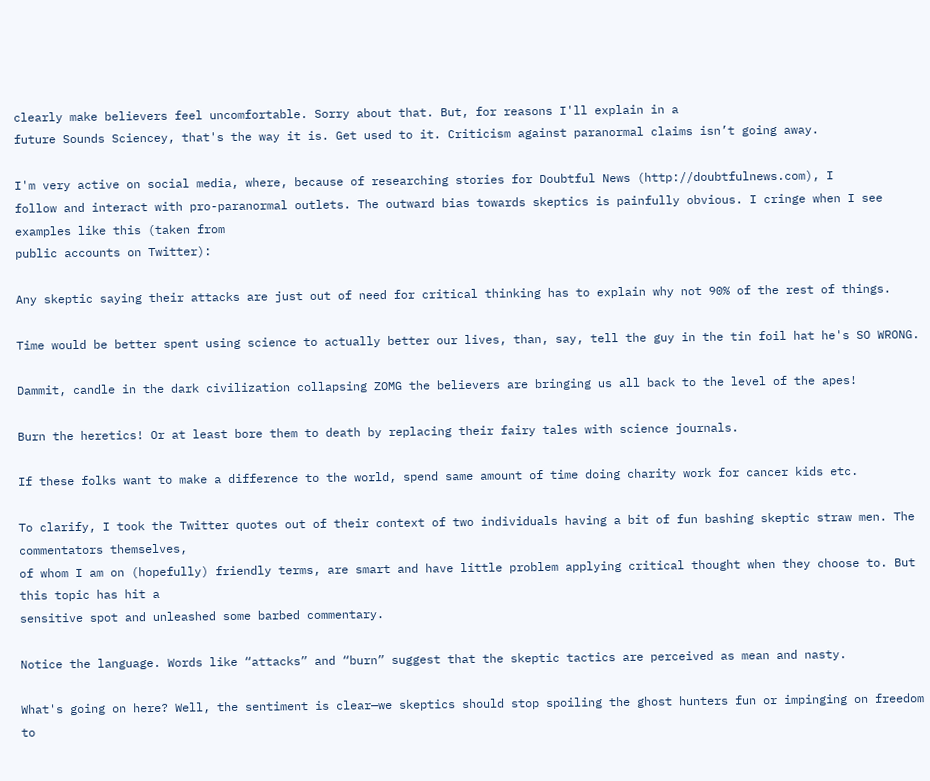clearly make believers feel uncomfortable. Sorry about that. But, for reasons I'll explain in a
future Sounds Sciencey, that's the way it is. Get used to it. Criticism against paranormal claims isn’t going away.

I'm very active on social media, where, because of researching stories for Doubtful News (http://doubtfulnews.com), I
follow and interact with pro-paranormal outlets. The outward bias towards skeptics is painfully obvious. I cringe when I see examples like this (taken from
public accounts on Twitter):

Any skeptic saying their attacks are just out of need for critical thinking has to explain why not 90% of the rest of things.

Time would be better spent using science to actually better our lives, than, say, tell the guy in the tin foil hat he's SO WRONG.

Dammit, candle in the dark civilization collapsing ZOMG the believers are bringing us all back to the level of the apes!

Burn the heretics! Or at least bore them to death by replacing their fairy tales with science journals.

If these folks want to make a difference to the world, spend same amount of time doing charity work for cancer kids etc.

To clarify, I took the Twitter quotes out of their context of two individuals having a bit of fun bashing skeptic straw men. The commentators themselves,
of whom I am on (hopefully) friendly terms, are smart and have little problem applying critical thought when they choose to. But this topic has hit a
sensitive spot and unleashed some barbed commentary.

Notice the language. Words like “attacks” and “burn” suggest that the skeptic tactics are perceived as mean and nasty.

What's going on here? Well, the sentiment is clear—we skeptics should stop spoiling the ghost hunters fun or impinging on freedom to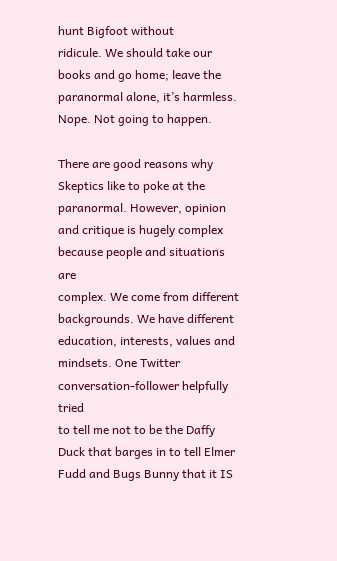hunt Bigfoot without
ridicule. We should take our books and go home; leave the paranormal alone, it’s harmless. Nope. Not going to happen.

There are good reasons why Skeptics like to poke at the paranormal. However, opinion and critique is hugely complex because people and situations are
complex. We come from different backgrounds. We have different education, interests, values and mindsets. One Twitter conversation-follower helpfully tried
to tell me not to be the Daffy Duck that barges in to tell Elmer Fudd and Bugs Bunny that it IS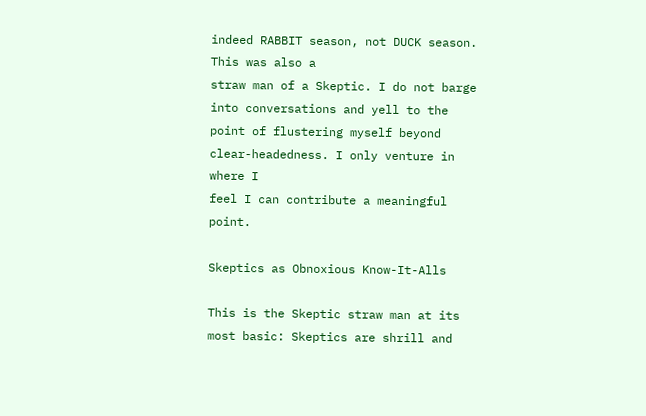indeed RABBIT season, not DUCK season. This was also a
straw man of a Skeptic. I do not barge into conversations and yell to the point of flustering myself beyond clear-headedness. I only venture in where I
feel I can contribute a meaningful point.

Skeptics as Obnoxious Know-It-Alls

This is the Skeptic straw man at its most basic: Skeptics are shrill and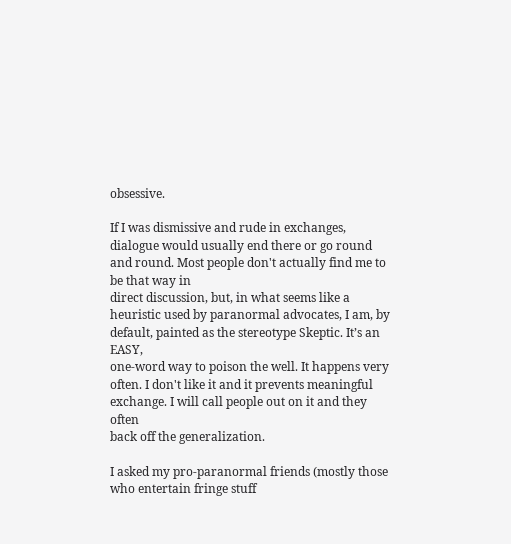obsessive.

If I was dismissive and rude in exchanges, dialogue would usually end there or go round and round. Most people don't actually find me to be that way in
direct discussion, but, in what seems like a heuristic used by paranormal advocates, I am, by default, painted as the stereotype Skeptic. It’s an EASY,
one-word way to poison the well. It happens very often. I don't like it and it prevents meaningful exchange. I will call people out on it and they often
back off the generalization.

I asked my pro-paranormal friends (mostly those who entertain fringe stuff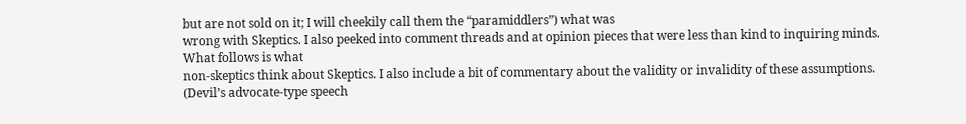but are not sold on it; I will cheekily call them the “paramiddlers”) what was
wrong with Skeptics. I also peeked into comment threads and at opinion pieces that were less than kind to inquiring minds. What follows is what
non-skeptics think about Skeptics. I also include a bit of commentary about the validity or invalidity of these assumptions. (Devil’s advocate-type speech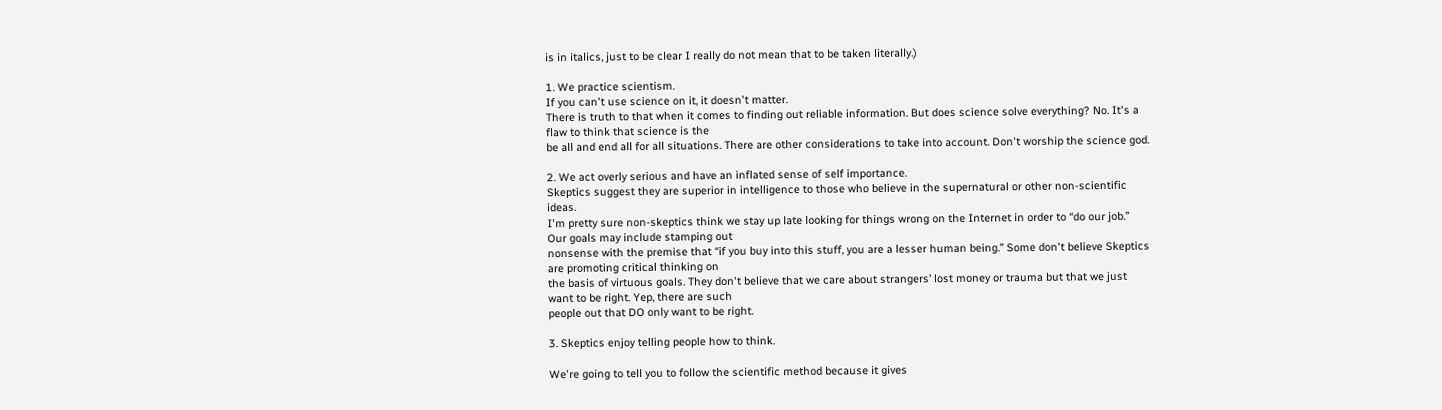is in italics, just to be clear I really do not mean that to be taken literally.)

1. We practice scientism.
If you can't use science on it, it doesn't matter.
There is truth to that when it comes to finding out reliable information. But does science solve everything? No. It's a flaw to think that science is the
be all and end all for all situations. There are other considerations to take into account. Don't worship the science god.

2. We act overly serious and have an inflated sense of self importance.
Skeptics suggest they are superior in intelligence to those who believe in the supernatural or other non-scientific ideas.
I'm pretty sure non-skeptics think we stay up late looking for things wrong on the Internet in order to “do our job.” Our goals may include stamping out
nonsense with the premise that “if you buy into this stuff, you are a lesser human being.” Some don't believe Skeptics are promoting critical thinking on
the basis of virtuous goals. They don't believe that we care about strangers’ lost money or trauma but that we just want to be right. Yep, there are such
people out that DO only want to be right.

3. Skeptics enjoy telling people how to think.

We're going to tell you to follow the scientific method because it gives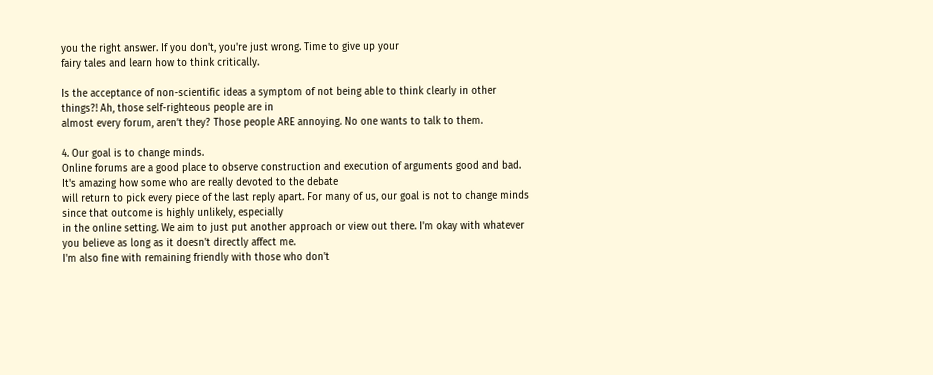you the right answer. If you don't, you're just wrong. Time to give up your
fairy tales and learn how to think critically.

Is the acceptance of non-scientific ideas a symptom of not being able to think clearly in other things?! Ah, those self-righteous people are in
almost every forum, aren’t they? Those people ARE annoying. No one wants to talk to them.

4. Our goal is to change minds.
Online forums are a good place to observe construction and execution of arguments good and bad. It's amazing how some who are really devoted to the debate
will return to pick every piece of the last reply apart. For many of us, our goal is not to change minds since that outcome is highly unlikely, especially
in the online setting. We aim to just put another approach or view out there. I'm okay with whatever you believe as long as it doesn't directly affect me.
I'm also fine with remaining friendly with those who don't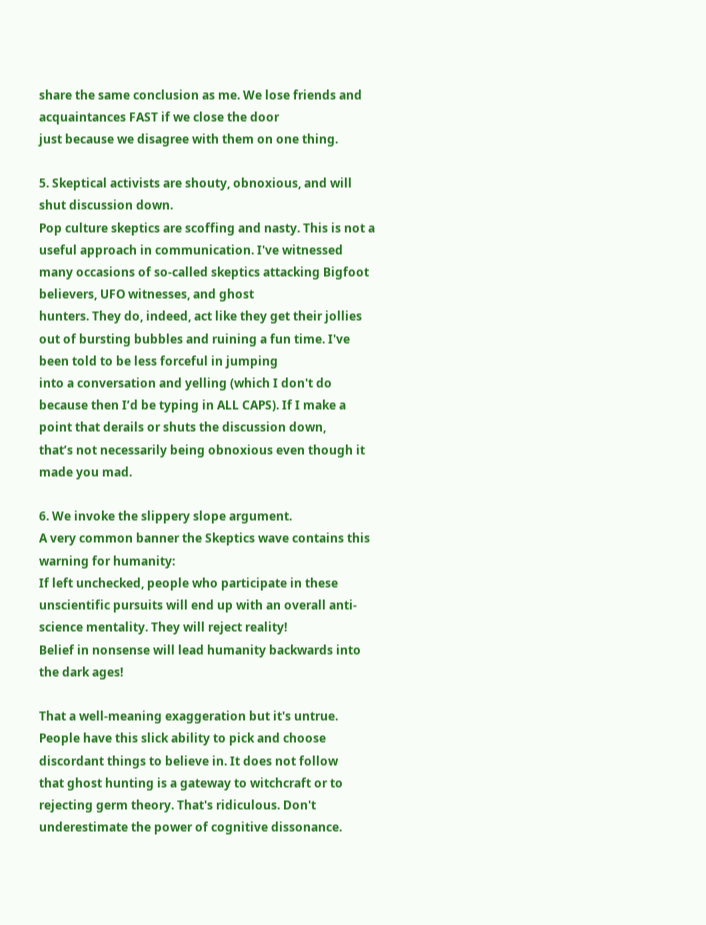share the same conclusion as me. We lose friends and acquaintances FAST if we close the door
just because we disagree with them on one thing.

5. Skeptical activists are shouty, obnoxious, and will shut discussion down.
Pop culture skeptics are scoffing and nasty. This is not a useful approach in communication. I've witnessed many occasions of so-called skeptics attacking Bigfoot believers, UFO witnesses, and ghost
hunters. They do, indeed, act like they get their jollies out of bursting bubbles and ruining a fun time. I've been told to be less forceful in jumping
into a conversation and yelling (which I don't do because then I’d be typing in ALL CAPS). If I make a point that derails or shuts the discussion down,
that’s not necessarily being obnoxious even though it made you mad.

6. We invoke the slippery slope argument.
A very common banner the Skeptics wave contains this warning for humanity:
If left unchecked, people who participate in these unscientific pursuits will end up with an overall anti-science mentality. They will reject reality!
Belief in nonsense will lead humanity backwards into the dark ages!

That a well-meaning exaggeration but it's untrue. People have this slick ability to pick and choose discordant things to believe in. It does not follow
that ghost hunting is a gateway to witchcraft or to rejecting germ theory. That's ridiculous. Don't underestimate the power of cognitive dissonance.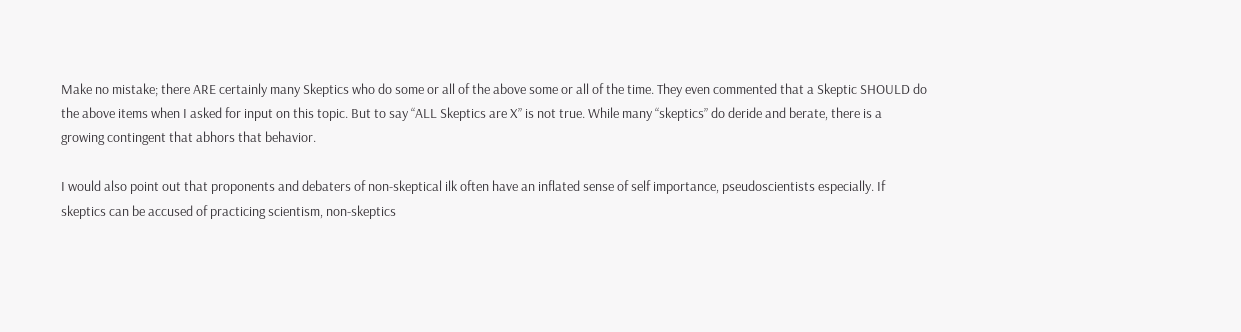Make no mistake; there ARE certainly many Skeptics who do some or all of the above some or all of the time. They even commented that a Skeptic SHOULD do
the above items when I asked for input on this topic. But to say “ALL Skeptics are X” is not true. While many “skeptics” do deride and berate, there is a
growing contingent that abhors that behavior.

I would also point out that proponents and debaters of non-skeptical ilk often have an inflated sense of self importance, pseudoscientists especially. If
skeptics can be accused of practicing scientism, non-skeptics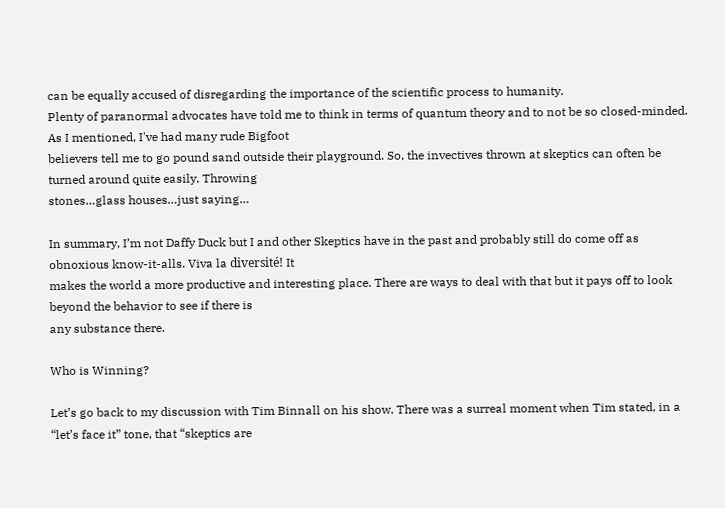can be equally accused of disregarding the importance of the scientific process to humanity.
Plenty of paranormal advocates have told me to think in terms of quantum theory and to not be so closed-minded. As I mentioned, I've had many rude Bigfoot
believers tell me to go pound sand outside their playground. So, the invectives thrown at skeptics can often be turned around quite easily. Throwing
stones…glass houses…just saying…

In summary, I’m not Daffy Duck but I and other Skeptics have in the past and probably still do come off as obnoxious know-it-alls. Viva la diversité! It
makes the world a more productive and interesting place. There are ways to deal with that but it pays off to look beyond the behavior to see if there is
any substance there.

Who is Winning?

Let’s go back to my discussion with Tim Binnall on his show. There was a surreal moment when Tim stated, in a “let’s face it” tone, that “skeptics are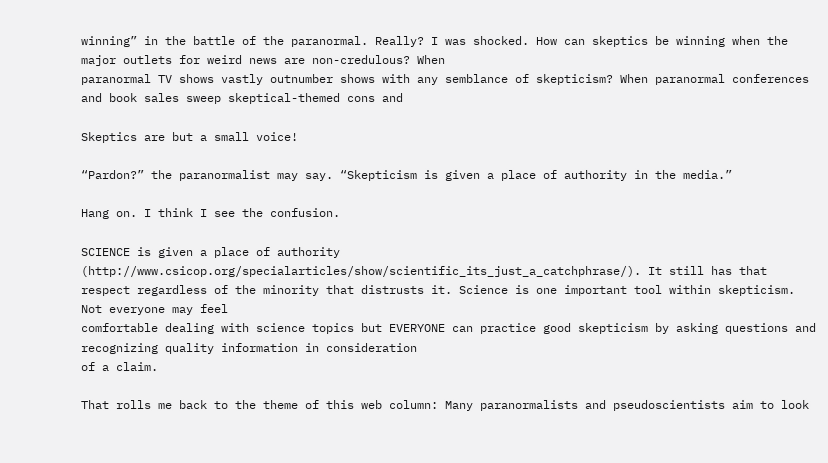winning” in the battle of the paranormal. Really? I was shocked. How can skeptics be winning when the major outlets for weird news are non-credulous? When
paranormal TV shows vastly outnumber shows with any semblance of skepticism? When paranormal conferences and book sales sweep skeptical-themed cons and

Skeptics are but a small voice!

“Pardon?” the paranormalist may say. “Skepticism is given a place of authority in the media.”

Hang on. I think I see the confusion.

SCIENCE is given a place of authority (http://www.csicop.org/specialarticles/show/scientific_its_just_a_catchphrase/). It still has that respect regardless of the minority that distrusts it. Science is one important tool within skepticism. Not everyone may feel
comfortable dealing with science topics but EVERYONE can practice good skepticism by asking questions and recognizing quality information in consideration
of a claim.

That rolls me back to the theme of this web column: Many paranormalists and pseudoscientists aim to look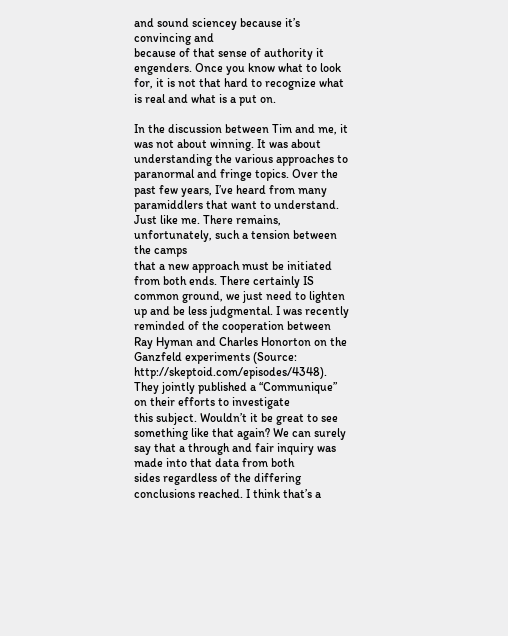and sound sciencey because it’s convincing and
because of that sense of authority it engenders. Once you know what to look for, it is not that hard to recognize what is real and what is a put on.

In the discussion between Tim and me, it was not about winning. It was about understanding the various approaches to paranormal and fringe topics. Over the
past few years, I’ve heard from many paramiddlers that want to understand. Just like me. There remains, unfortunately, such a tension between the camps
that a new approach must be initiated from both ends. There certainly IS common ground, we just need to lighten up and be less judgmental. I was recently
reminded of the cooperation between Ray Hyman and Charles Honorton on the Ganzfeld experiments (Source: http://skeptoid.com/episodes/4348). They jointly published a “Communique” on their efforts to investigate
this subject. Wouldn’t it be great to see something like that again? We can surely say that a through and fair inquiry was made into that data from both
sides regardless of the differing conclusions reached. I think that’s a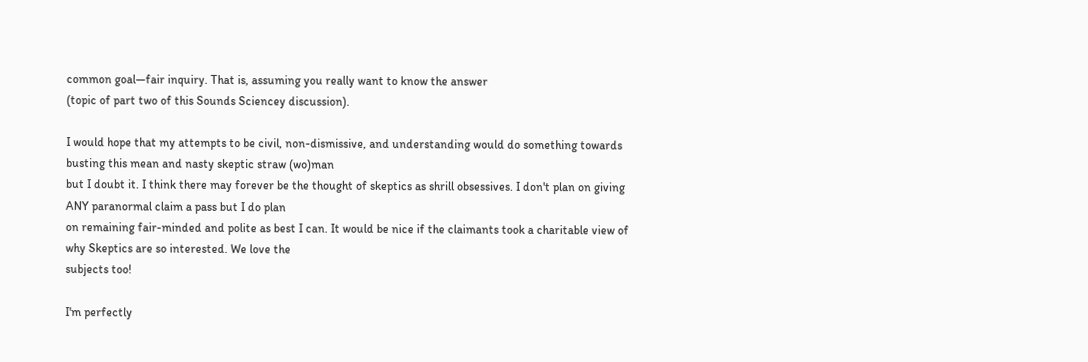common goal—fair inquiry. That is, assuming you really want to know the answer
(topic of part two of this Sounds Sciencey discussion).

I would hope that my attempts to be civil, non-dismissive, and understanding would do something towards busting this mean and nasty skeptic straw (wo)man
but I doubt it. I think there may forever be the thought of skeptics as shrill obsessives. I don't plan on giving ANY paranormal claim a pass but I do plan
on remaining fair-minded and polite as best I can. It would be nice if the claimants took a charitable view of why Skeptics are so interested. We love the
subjects too!

I'm perfectly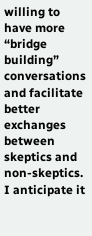willing to have more “bridge building” conversations and facilitate better exchanges between skeptics and non-skeptics. I anticipate it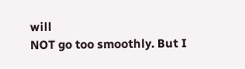will
NOT go too smoothly. But I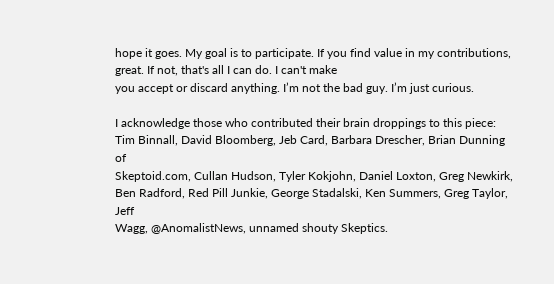hope it goes. My goal is to participate. If you find value in my contributions, great. If not, that's all I can do. I can't make
you accept or discard anything. I’m not the bad guy. I’m just curious.

I acknowledge those who contributed their brain droppings to this piece: Tim Binnall, David Bloomberg, Jeb Card, Barbara Drescher, Brian Dunning of
Skeptoid.com, Cullan Hudson, Tyler Kokjohn, Daniel Loxton, Greg Newkirk, Ben Radford, Red Pill Junkie, George Stadalski, Ken Summers, Greg Taylor, Jeff
Wagg, @AnomalistNews, unnamed shouty Skeptics.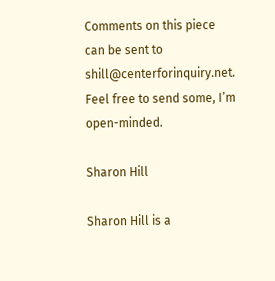Comments on this piece can be sent to
shill@centerforinquiry.net. Feel free to send some, I’m open-minded.

Sharon Hill

Sharon Hill is a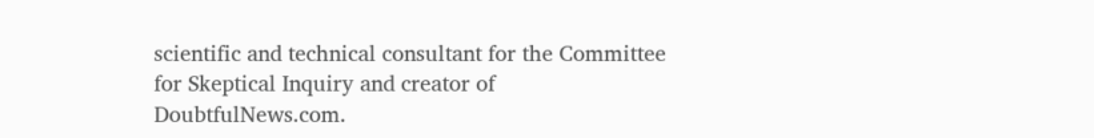scientific and technical consultant for the Committee for Skeptical Inquiry and creator of DoubtfulNews.com.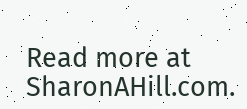Read more at SharonAHill.com.